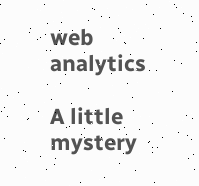web analytics

A little mystery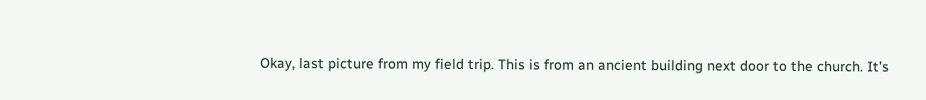Okay, last picture from my field trip. This is from an ancient building next door to the church. It’s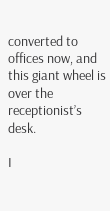converted to offices now, and this giant wheel is over the receptionist’s desk.

I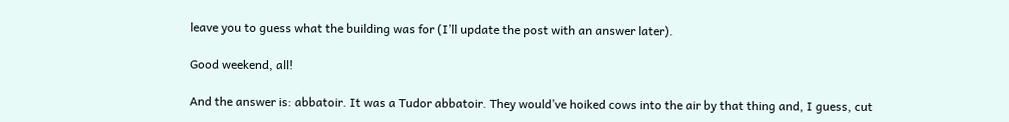leave you to guess what the building was for (I’ll update the post with an answer later).

Good weekend, all!

And the answer is: abbatoir. It was a Tudor abbatoir. They would’ve hoiked cows into the air by that thing and, I guess, cut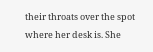their throats over the spot where her desk is. She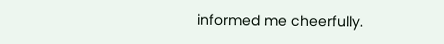informed me cheerfully.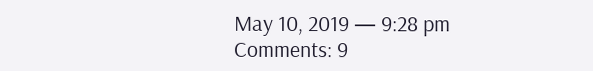May 10, 2019 — 9:28 pm
Comments: 9